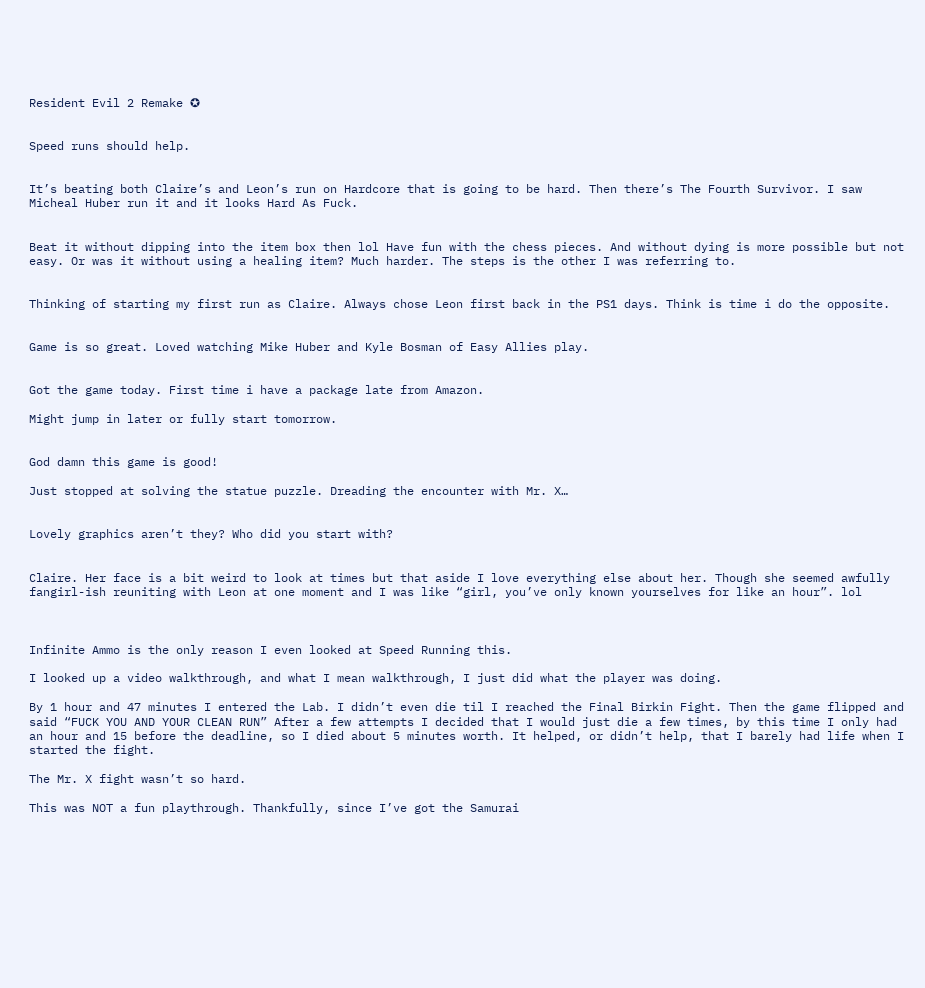Resident Evil 2 Remake ✪


Speed runs should help.


It’s beating both Claire’s and Leon’s run on Hardcore that is going to be hard. Then there’s The Fourth Survivor. I saw Micheal Huber run it and it looks Hard As Fuck.


Beat it without dipping into the item box then lol Have fun with the chess pieces. And without dying is more possible but not easy. Or was it without using a healing item? Much harder. The steps is the other I was referring to.


Thinking of starting my first run as Claire. Always chose Leon first back in the PS1 days. Think is time i do the opposite.


Game is so great. Loved watching Mike Huber and Kyle Bosman of Easy Allies play.


Got the game today. First time i have a package late from Amazon.

Might jump in later or fully start tomorrow.


God damn this game is good!

Just stopped at solving the statue puzzle. Dreading the encounter with Mr. X…


Lovely graphics aren’t they? Who did you start with?


Claire. Her face is a bit weird to look at times but that aside I love everything else about her. Though she seemed awfully fangirl-ish reuniting with Leon at one moment and I was like “girl, you’ve only known yourselves for like an hour”. lol



Infinite Ammo is the only reason I even looked at Speed Running this.

I looked up a video walkthrough, and what I mean walkthrough, I just did what the player was doing.

By 1 hour and 47 minutes I entered the Lab. I didn’t even die til I reached the Final Birkin Fight. Then the game flipped and said “FUCK YOU AND YOUR CLEAN RUN” After a few attempts I decided that I would just die a few times, by this time I only had an hour and 15 before the deadline, so I died about 5 minutes worth. It helped, or didn’t help, that I barely had life when I started the fight.

The Mr. X fight wasn’t so hard.

This was NOT a fun playthrough. Thankfully, since I’ve got the Samurai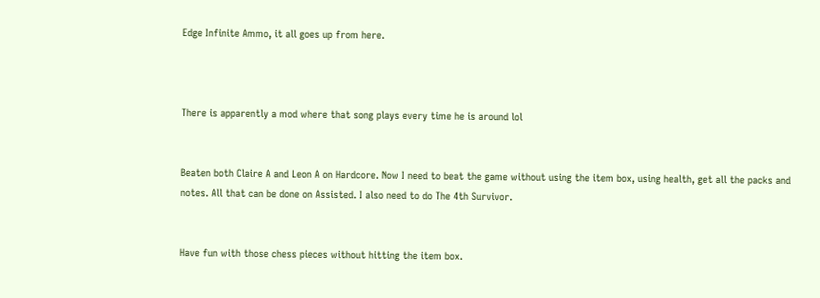Edge Infinite Ammo, it all goes up from here.



There is apparently a mod where that song plays every time he is around lol


Beaten both Claire A and Leon A on Hardcore. Now I need to beat the game without using the item box, using health, get all the packs and notes. All that can be done on Assisted. I also need to do The 4th Survivor.


Have fun with those chess pieces without hitting the item box.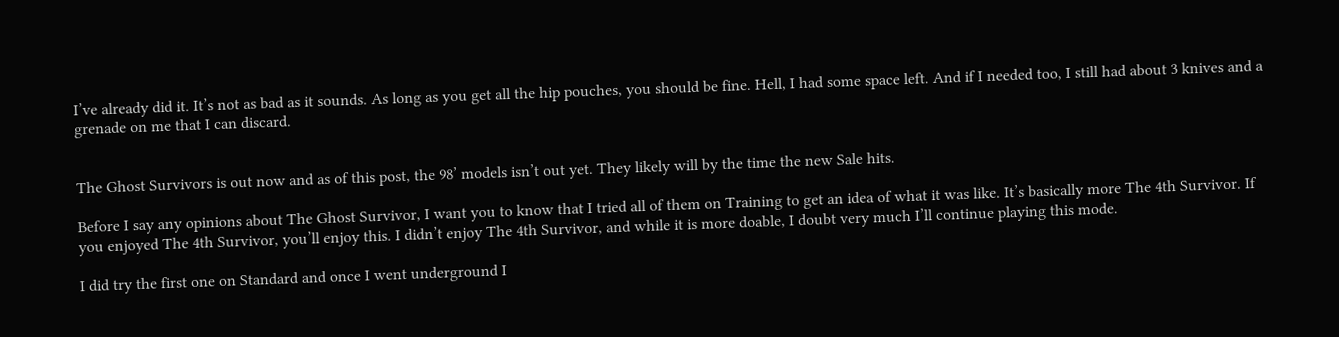I’ve already did it. It’s not as bad as it sounds. As long as you get all the hip pouches, you should be fine. Hell, I had some space left. And if I needed too, I still had about 3 knives and a grenade on me that I can discard.


The Ghost Survivors is out now and as of this post, the 98’ models isn’t out yet. They likely will by the time the new Sale hits.

Before I say any opinions about The Ghost Survivor, I want you to know that I tried all of them on Training to get an idea of what it was like. It’s basically more The 4th Survivor. If you enjoyed The 4th Survivor, you’ll enjoy this. I didn’t enjoy The 4th Survivor, and while it is more doable, I doubt very much I’ll continue playing this mode.

I did try the first one on Standard and once I went underground I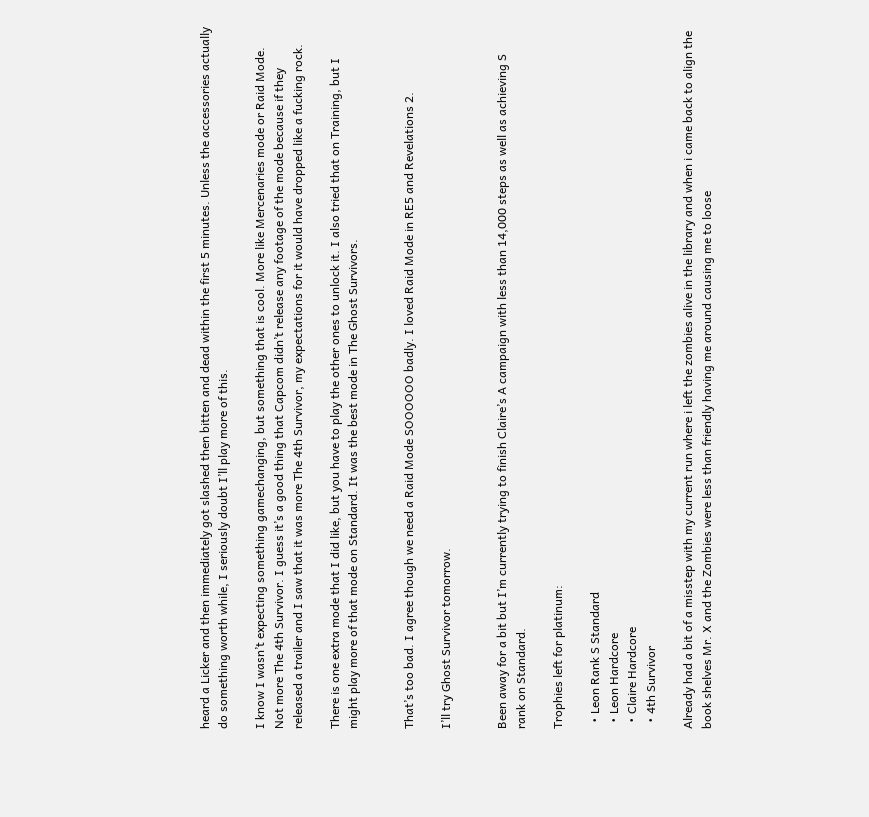heard a Licker and then immediately got slashed then bitten and dead within the first 5 minutes. Unless the accessories actually do something worth while, I seriously doubt I’ll play more of this.

I know I wasn’t expecting something gamechanging, but something that is cool. More like Mercenaries mode or Raid Mode. Not more The 4th Survivor. I guess it’s a good thing that Capcom didn’t release any footage of the mode because if they released a trailer and I saw that it was more The 4th Survivor, my expectations for it would have dropped like a fucking rock.

There is one extra mode that I did like, but you have to play the other ones to unlock it. I also tried that on Training, but I might play more of that mode on Standard. It was the best mode in The Ghost Survivors.


That’s too bad. I agree though we need a Raid Mode SOOOOOO badly. I loved Raid Mode in RE5 and Revelations 2.

I’ll try Ghost Survivor tomorrow.


Been away for a bit but I’m currently trying to finish Claire’s A campaign with less than 14,000 steps as well as achieving S rank on Standard.

Trophies left for platinum:

  • Leon Rank S Standard
  • Leon Hardcore
  • Claire Hardcore
  • 4th Survivor

Already had a bit of a misstep with my current run where i left the zombies alive in the library and when i came back to align the book shelves Mr. X and the Zombies were less than friendly having me around causing me to loose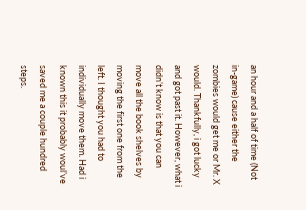an hour and a half of time (Not in-game) cause either the zombies would get me or Mr. X would. Thankfully, i got lucky and got past it. However, what i didn’t know is that you can move all the book shelves by moving the first one from the left. I thought you had to individually move them. Had i known this it probably woul’ve saved me a couple hundred steps.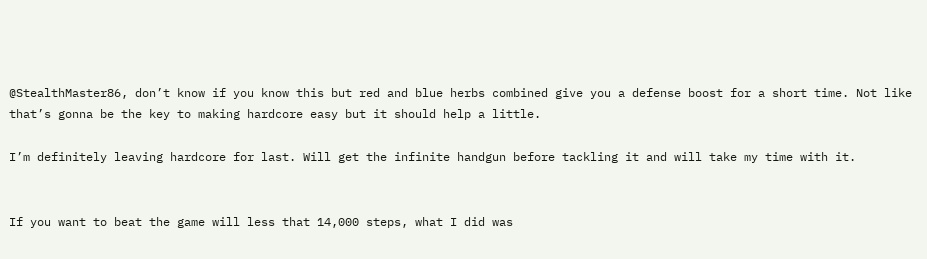@StealthMaster86, don’t know if you know this but red and blue herbs combined give you a defense boost for a short time. Not like that’s gonna be the key to making hardcore easy but it should help a little.

I’m definitely leaving hardcore for last. Will get the infinite handgun before tackling it and will take my time with it.


If you want to beat the game will less that 14,000 steps, what I did was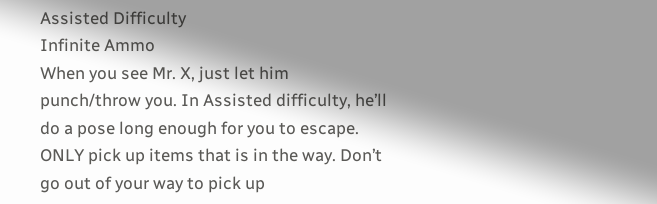Assisted Difficulty
Infinite Ammo
When you see Mr. X, just let him punch/throw you. In Assisted difficulty, he’ll do a pose long enough for you to escape.
ONLY pick up items that is in the way. Don’t go out of your way to pick up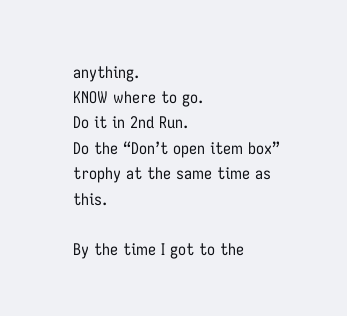anything.
KNOW where to go.
Do it in 2nd Run.
Do the “Don’t open item box” trophy at the same time as this.

By the time I got to the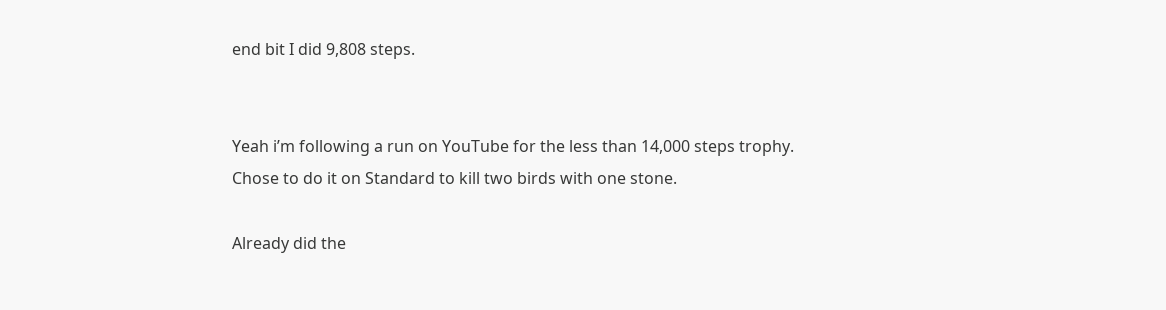end bit I did 9,808 steps.


Yeah i’m following a run on YouTube for the less than 14,000 steps trophy. Chose to do it on Standard to kill two birds with one stone.

Already did the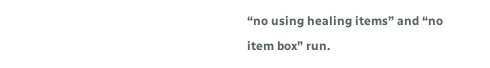“no using healing items” and “no item box” run.